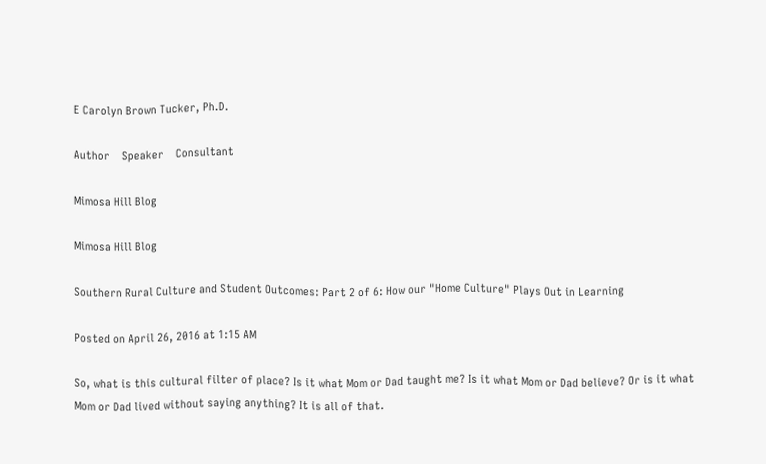E Carolyn Brown Tucker, Ph.D.

Author    Speaker    Consultant

Mimosa Hill Blog

Mimosa Hill Blog

Southern Rural Culture and Student Outcomes: Part 2 of 6: How our "Home Culture" Plays Out in Learning

Posted on April 26, 2016 at 1:15 AM

So, what is this cultural filter of place? Is it what Mom or Dad taught me? Is it what Mom or Dad believe? Or is it what Mom or Dad lived without saying anything? It is all of that.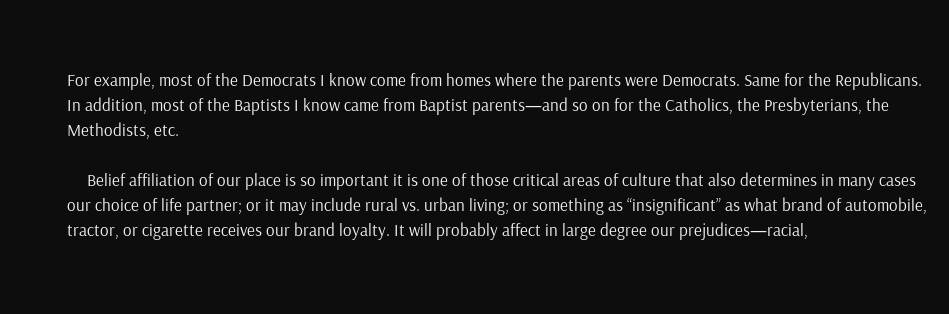For example, most of the Democrats I know come from homes where the parents were Democrats. Same for the Republicans. In addition, most of the Baptists I know came from Baptist parents—and so on for the Catholics, the Presbyterians, the Methodists, etc.

     Belief affiliation of our place is so important it is one of those critical areas of culture that also determines in many cases our choice of life partner; or it may include rural vs. urban living; or something as “insignificant” as what brand of automobile, tractor, or cigarette receives our brand loyalty. It will probably affect in large degree our prejudices—racial,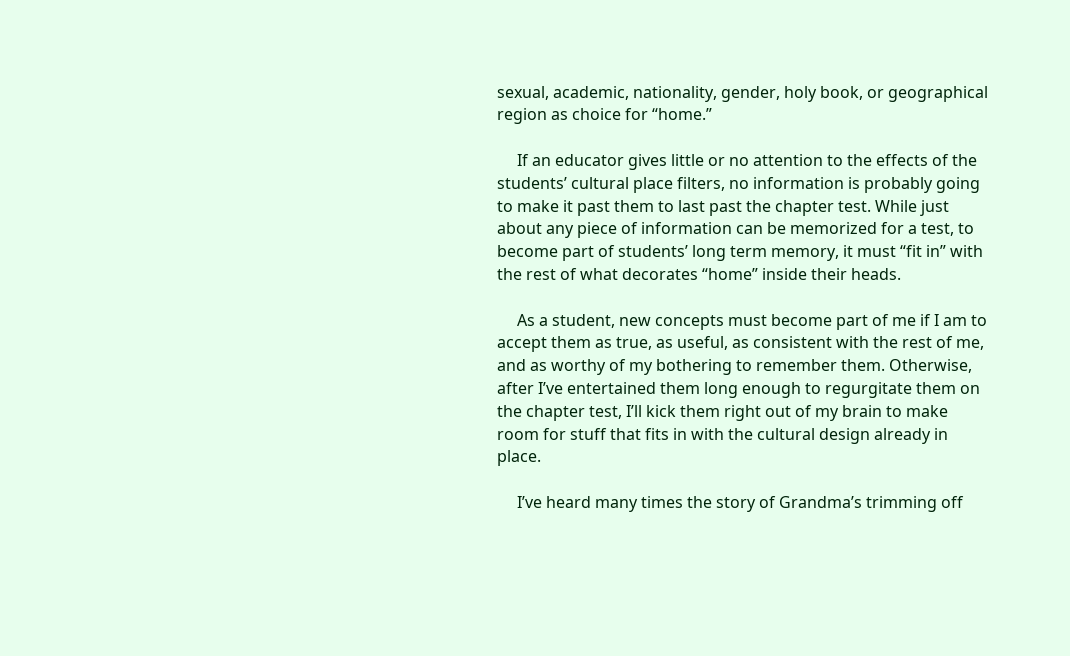sexual, academic, nationality, gender, holy book, or geographical region as choice for “home.”

     If an educator gives little or no attention to the effects of the students’ cultural place filters, no information is probably going to make it past them to last past the chapter test. While just about any piece of information can be memorized for a test, to become part of students’ long term memory, it must “fit in” with the rest of what decorates “home” inside their heads.

     As a student, new concepts must become part of me if I am to accept them as true, as useful, as consistent with the rest of me, and as worthy of my bothering to remember them. Otherwise, after I’ve entertained them long enough to regurgitate them on the chapter test, I’ll kick them right out of my brain to make room for stuff that fits in with the cultural design already in place.

     I’ve heard many times the story of Grandma’s trimming off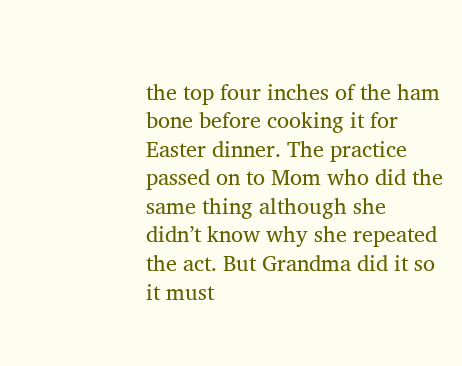the top four inches of the ham bone before cooking it for Easter dinner. The practice passed on to Mom who did the same thing although she didn’t know why she repeated the act. But Grandma did it so it must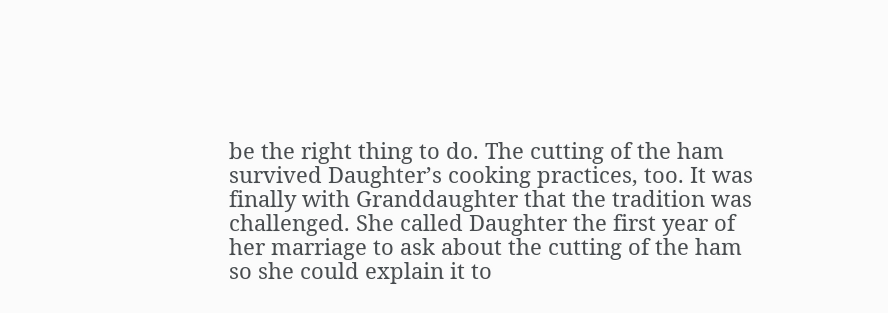be the right thing to do. The cutting of the ham survived Daughter’s cooking practices, too. It was finally with Granddaughter that the tradition was challenged. She called Daughter the first year of her marriage to ask about the cutting of the ham so she could explain it to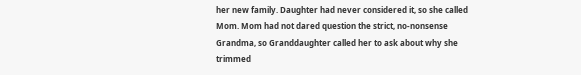her new family. Daughter had never considered it, so she called Mom. Mom had not dared question the strict, no-nonsense Grandma, so Granddaughter called her to ask about why she trimmed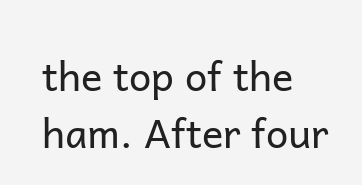the top of the ham. After four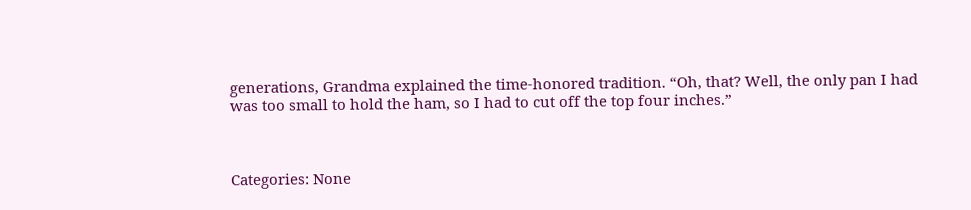generations, Grandma explained the time-honored tradition. “Oh, that? Well, the only pan I had was too small to hold the ham, so I had to cut off the top four inches.”



Categories: None